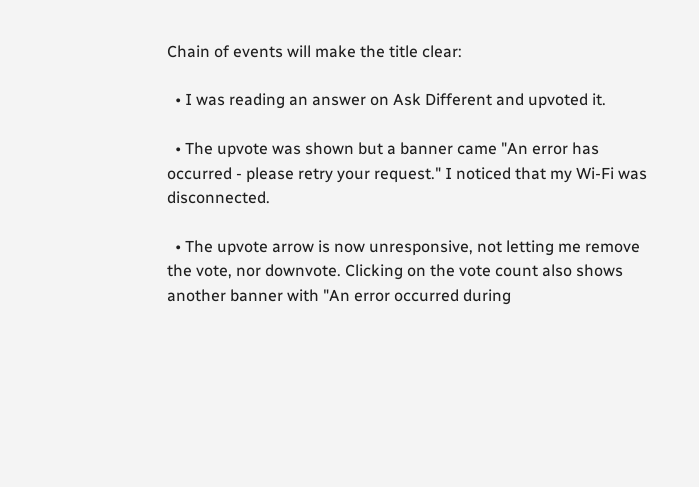Chain of events will make the title clear:

  • I was reading an answer on Ask Different and upvoted it.

  • The upvote was shown but a banner came "An error has occurred - please retry your request." I noticed that my Wi-Fi was disconnected.

  • The upvote arrow is now unresponsive, not letting me remove the vote, nor downvote. Clicking on the vote count also shows another banner with "An error occurred during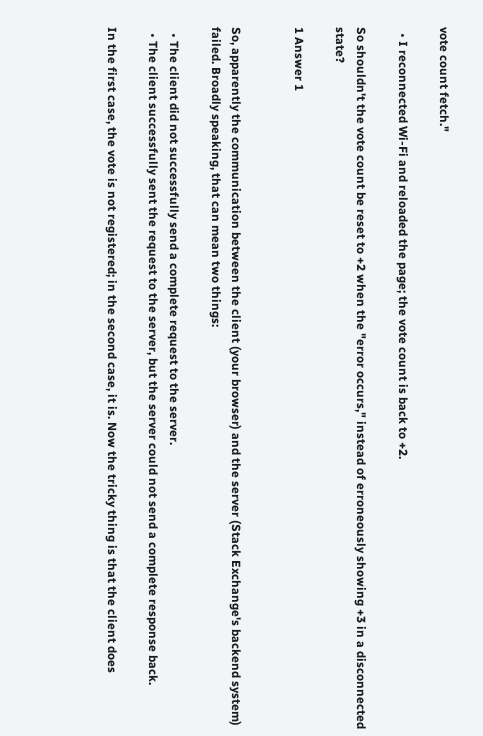vote count fetch."

  • I reconnected Wi-Fi and reloaded the page; the vote count is back to +2.

So shouldn't the vote count be reset to +2 when the "error occurs," instead of erroneously showing +3 in a disconnected state?

1 Answer 1


So, apparently the communication between the client (your browser) and the server (Stack Exchange's backend system) failed. Broadly speaking, that can mean two things:

  • The client did not successfully send a complete request to the server.
  • The client successfully sent the request to the server, but the server could not send a complete response back.

In the first case, the vote is not registered; in the second case, it is. Now the tricky thing is that the client does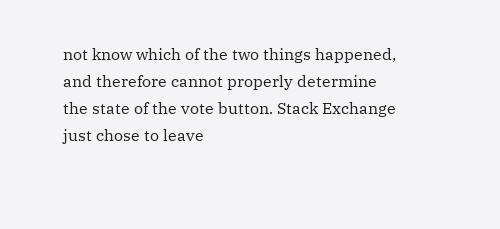not know which of the two things happened, and therefore cannot properly determine the state of the vote button. Stack Exchange just chose to leave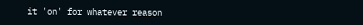it 'on' for whatever reason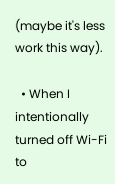(maybe it's less work this way).

  • When I intentionally turned off Wi-Fi to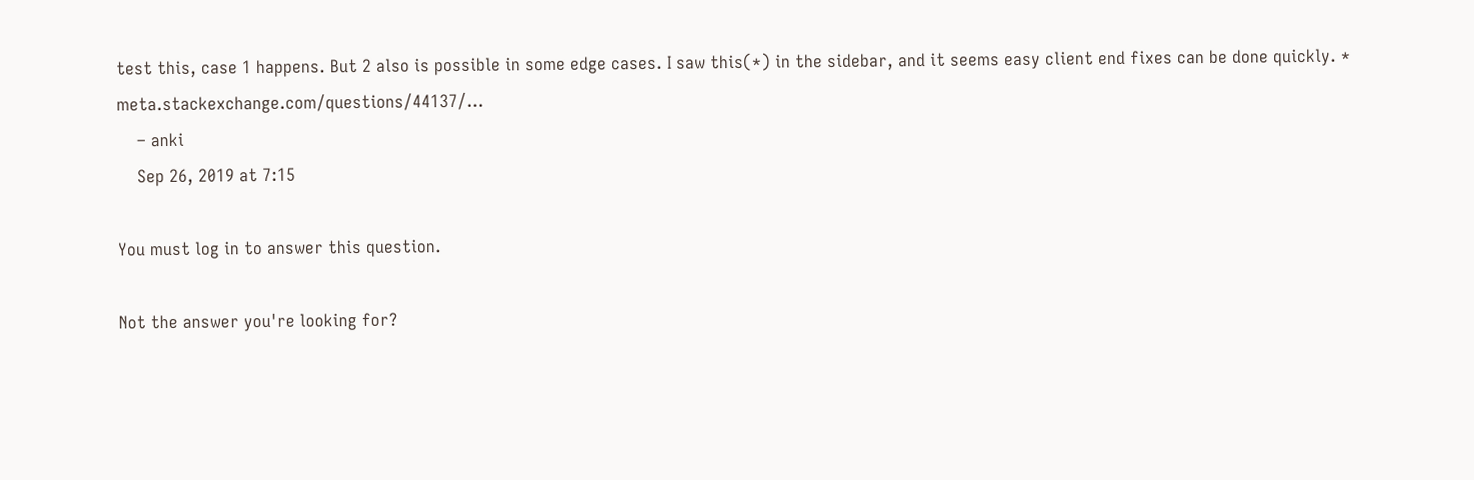test this, case 1 happens. But 2 also is possible in some edge cases. I saw this(*) in the sidebar, and it seems easy client end fixes can be done quickly. * meta.stackexchange.com/questions/44137/…
    – anki
    Sep 26, 2019 at 7:15

You must log in to answer this question.

Not the answer you're looking for?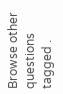Browse other questions tagged .